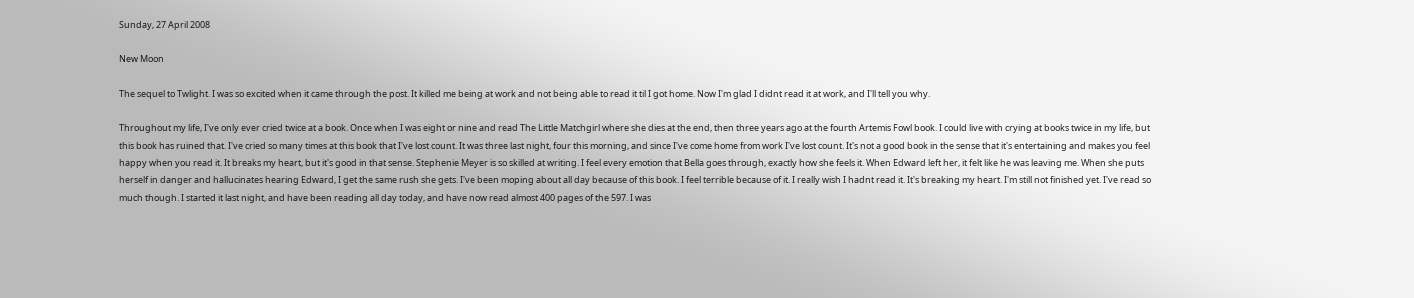Sunday, 27 April 2008

New Moon

The sequel to Twlight. I was so excited when it came through the post. It killed me being at work and not being able to read it til I got home. Now I'm glad I didnt read it at work, and I'll tell you why.

Throughout my life, I've only ever cried twice at a book. Once when I was eight or nine and read The Little Matchgirl where she dies at the end, then three years ago at the fourth Artemis Fowl book. I could live with crying at books twice in my life, but this book has ruined that. I've cried so many times at this book that I've lost count. It was three last night, four this morning, and since I've come home from work I've lost count. It's not a good book in the sense that it's entertaining and makes you feel happy when you read it. It breaks my heart, but it's good in that sense. Stephenie Meyer is so skilled at writing. I feel every emotion that Bella goes through, exactly how she feels it. When Edward left her, it felt like he was leaving me. When she puts herself in danger and hallucinates hearing Edward, I get the same rush she gets. I've been moping about all day because of this book. I feel terrible because of it. I really wish I hadnt read it. It's breaking my heart. I'm still not finished yet. I've read so much though. I started it last night, and have been reading all day today, and have now read almost 400 pages of the 597. I was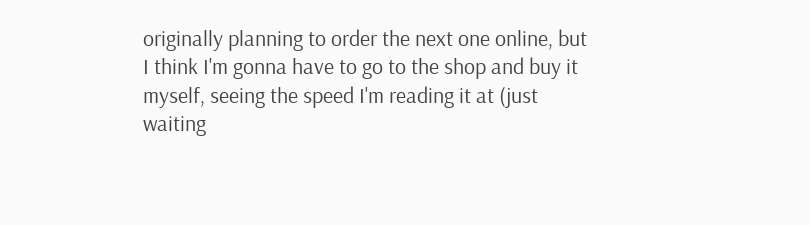originally planning to order the next one online, but I think I'm gonna have to go to the shop and buy it myself, seeing the speed I'm reading it at (just waiting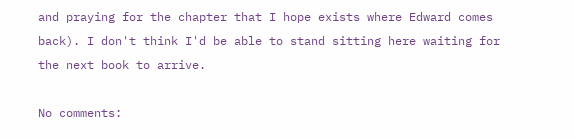and praying for the chapter that I hope exists where Edward comes back). I don't think I'd be able to stand sitting here waiting for the next book to arrive.

No comments: